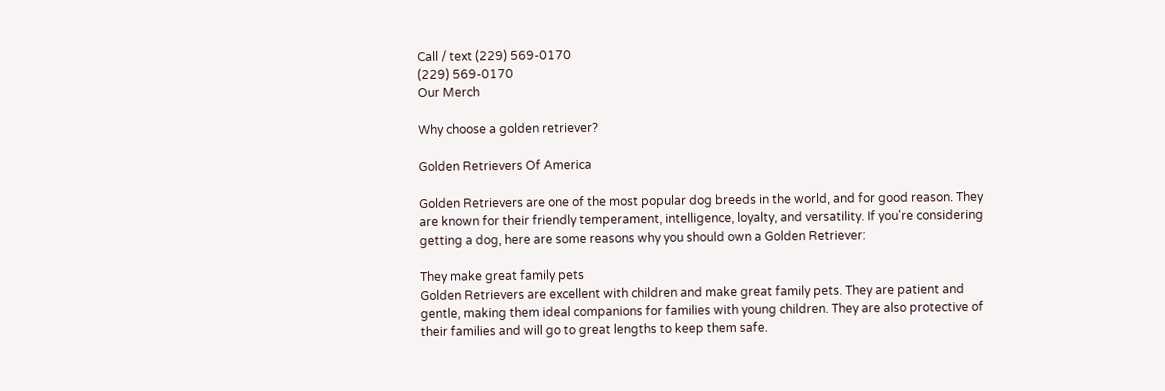Call / text (229) 569-0170
(229) 569-0170
Our Merch

Why choose a golden retriever?

Golden Retrievers Of America

Golden Retrievers are one of the most popular dog breeds in the world, and for good reason. They are known for their friendly temperament, intelligence, loyalty, and versatility. If you're considering getting a dog, here are some reasons why you should own a Golden Retriever:

They make great family pets
Golden Retrievers are excellent with children and make great family pets. They are patient and gentle, making them ideal companions for families with young children. They are also protective of their families and will go to great lengths to keep them safe.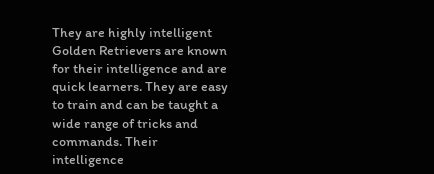They are highly intelligent
Golden Retrievers are known for their intelligence and are quick learners. They are easy to train and can be taught a wide range of tricks and commands. Their intelligence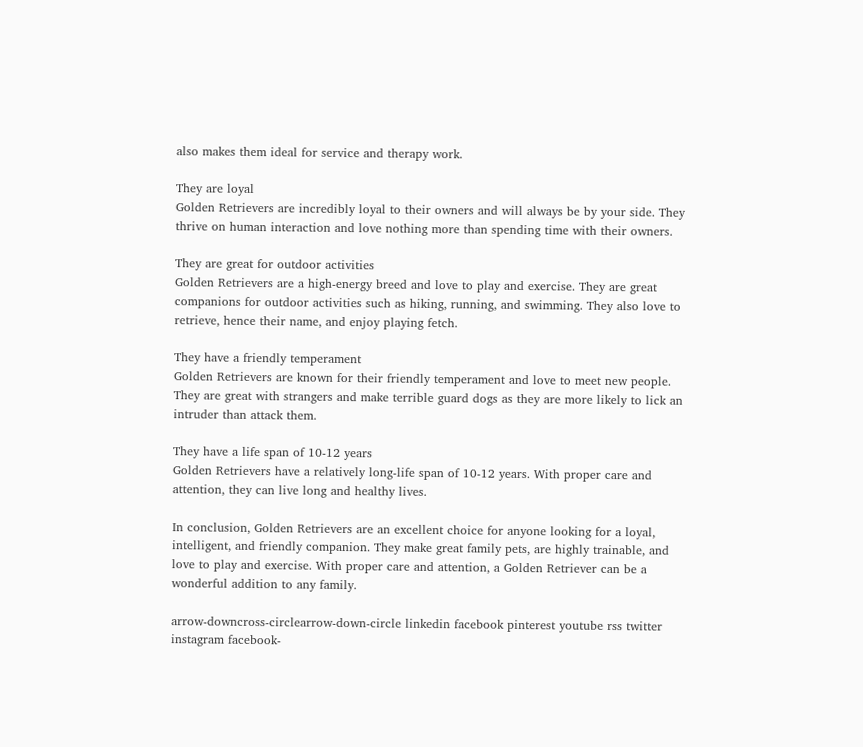also makes them ideal for service and therapy work.

They are loyal
Golden Retrievers are incredibly loyal to their owners and will always be by your side. They thrive on human interaction and love nothing more than spending time with their owners.

They are great for outdoor activities
Golden Retrievers are a high-energy breed and love to play and exercise. They are great companions for outdoor activities such as hiking, running, and swimming. They also love to retrieve, hence their name, and enjoy playing fetch.

They have a friendly temperament
Golden Retrievers are known for their friendly temperament and love to meet new people. They are great with strangers and make terrible guard dogs as they are more likely to lick an intruder than attack them.

They have a life span of 10-12 years
Golden Retrievers have a relatively long-life span of 10-12 years. With proper care and attention, they can live long and healthy lives.

In conclusion, Golden Retrievers are an excellent choice for anyone looking for a loyal, intelligent, and friendly companion. They make great family pets, are highly trainable, and love to play and exercise. With proper care and attention, a Golden Retriever can be a wonderful addition to any family.

arrow-downcross-circlearrow-down-circle linkedin facebook pinterest youtube rss twitter instagram facebook-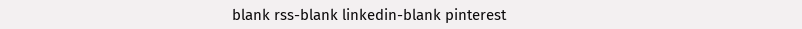blank rss-blank linkedin-blank pinterest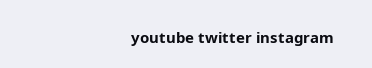youtube twitter instagram